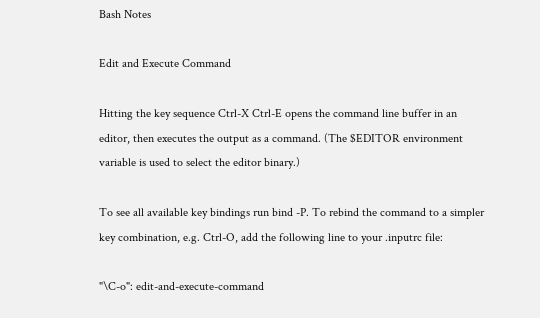Bash Notes

Edit and Execute Command

Hitting the key sequence Ctrl-X Ctrl-E opens the command line buffer in an editor, then executes the output as a command. (The $EDITOR environment variable is used to select the editor binary.)

To see all available key bindings run bind -P. To rebind the command to a simpler key combination, e.g. Ctrl-O, add the following line to your .inputrc file:

"\C-o": edit-and-execute-command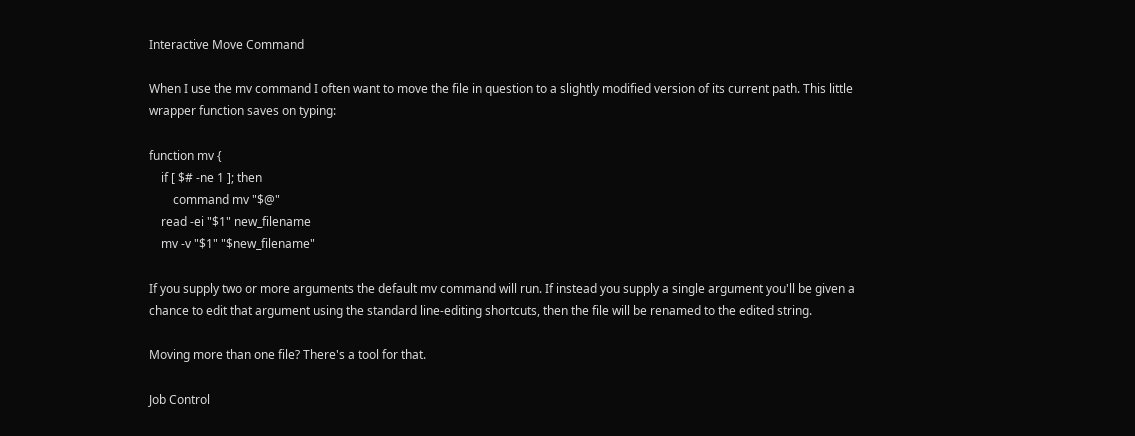Interactive Move Command

When I use the mv command I often want to move the file in question to a slightly modified version of its current path. This little wrapper function saves on typing:

function mv {
    if [ $# -ne 1 ]; then
        command mv "$@"
    read -ei "$1" new_filename
    mv -v "$1" "$new_filename"

If you supply two or more arguments the default mv command will run. If instead you supply a single argument you'll be given a chance to edit that argument using the standard line-editing shortcuts, then the file will be renamed to the edited string.

Moving more than one file? There's a tool for that.

Job Control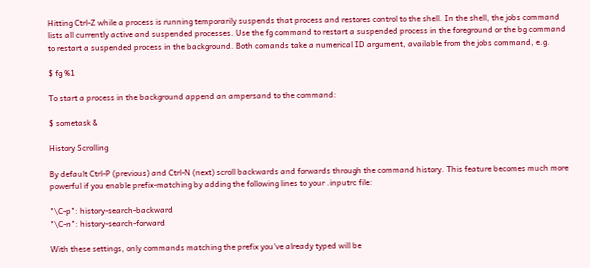Hitting Ctrl-Z while a process is running temporarily suspends that process and restores control to the shell. In the shell, the jobs command lists all currently active and suspended processes. Use the fg command to restart a suspended process in the foreground or the bg command to restart a suspended process in the background. Both comands take a numerical ID argument, available from the jobs command, e.g.

$ fg %1

To start a process in the background append an ampersand to the command:

$ sometask &

History Scrolling

By default Ctrl-P (previous) and Ctrl-N (next) scroll backwards and forwards through the command history. This feature becomes much more powerful if you enable prefix-matching by adding the following lines to your .inputrc file:

"\C-p": history-search-backward
"\C-n": history-search-forward

With these settings, only commands matching the prefix you've already typed will be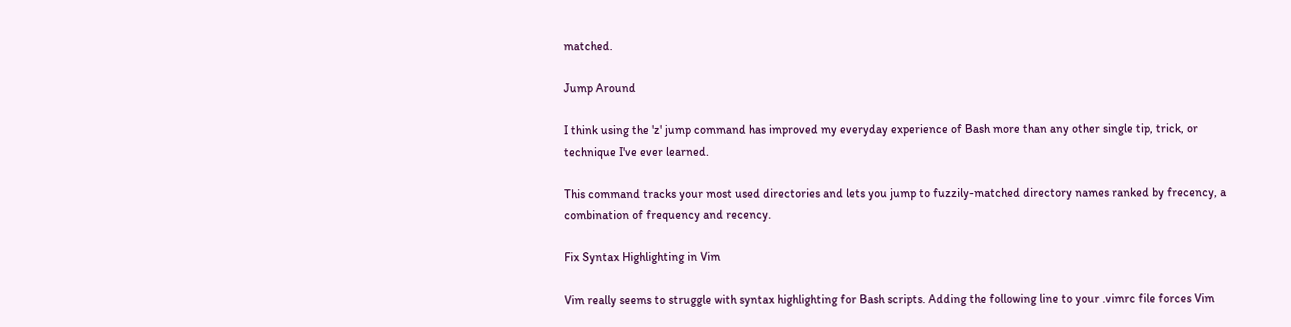matched.

Jump Around

I think using the 'z' jump command has improved my everyday experience of Bash more than any other single tip, trick, or technique I've ever learned.

This command tracks your most used directories and lets you jump to fuzzily-matched directory names ranked by frecency, a combination of frequency and recency.

Fix Syntax Highlighting in Vim

Vim really seems to struggle with syntax highlighting for Bash scripts. Adding the following line to your .vimrc file forces Vim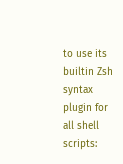to use its builtin Zsh syntax plugin for all shell scripts: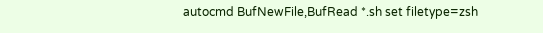autocmd BufNewFile,BufRead *.sh set filetype=zsh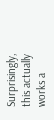Surprisingly, this actually works a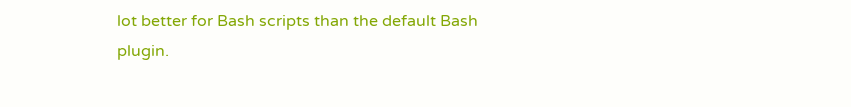lot better for Bash scripts than the default Bash plugin.